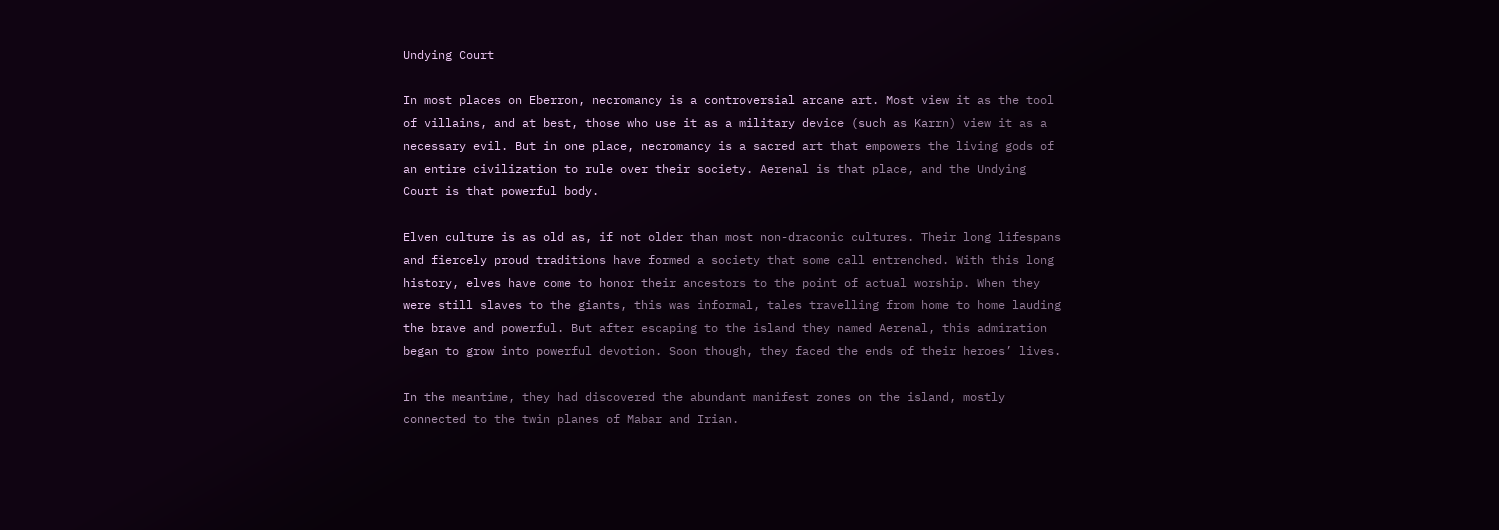Undying Court

In most places on Eberron, necromancy is a controversial arcane art. Most view it as the tool of villains, and at best, those who use it as a military device (such as Karrn) view it as a necessary evil. But in one place, necromancy is a sacred art that empowers the living gods of an entire civilization to rule over their society. Aerenal is that place, and the Undying Court is that powerful body.

Elven culture is as old as, if not older than most non-draconic cultures. Their long lifespans and fiercely proud traditions have formed a society that some call entrenched. With this long history, elves have come to honor their ancestors to the point of actual worship. When they were still slaves to the giants, this was informal, tales travelling from home to home lauding the brave and powerful. But after escaping to the island they named Aerenal, this admiration began to grow into powerful devotion. Soon though, they faced the ends of their heroes’ lives.

In the meantime, they had discovered the abundant manifest zones on the island, mostly connected to the twin planes of Mabar and Irian.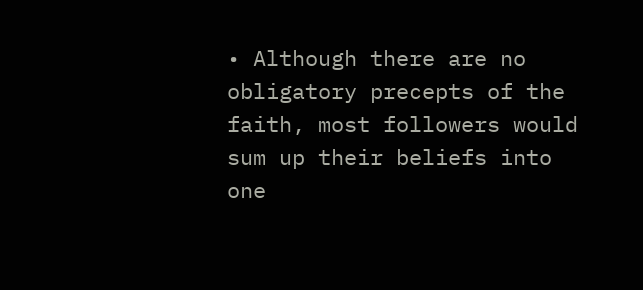• Although there are no obligatory precepts of the faith, most followers would sum up their beliefs into one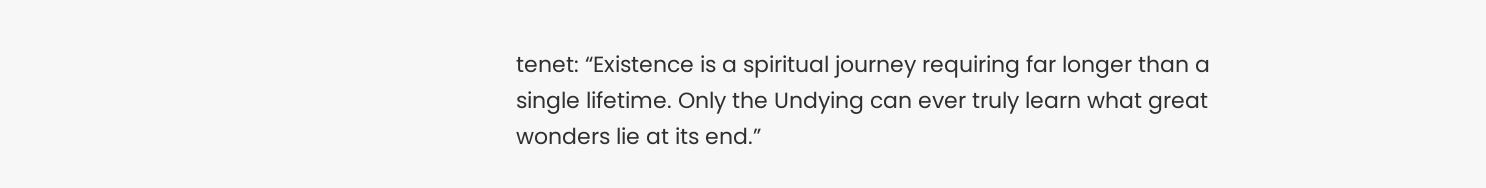tenet: “Existence is a spiritual journey requiring far longer than a single lifetime. Only the Undying can ever truly learn what great wonders lie at its end.”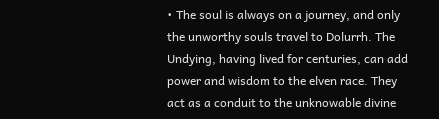• The soul is always on a journey, and only the unworthy souls travel to Dolurrh. The Undying, having lived for centuries, can add power and wisdom to the elven race. They act as a conduit to the unknowable divine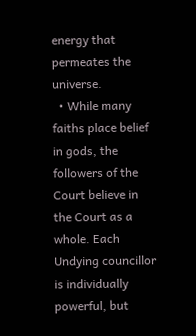energy that permeates the universe.
  • While many faiths place belief in gods, the followers of the Court believe in the Court as a whole. Each Undying councillor is individually powerful, but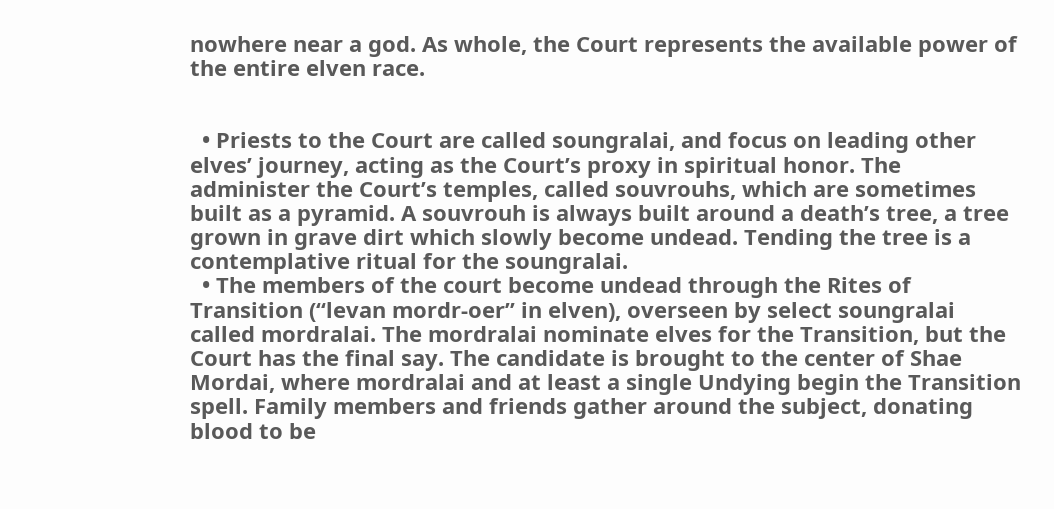nowhere near a god. As whole, the Court represents the available power of the entire elven race.


  • Priests to the Court are called soungralai, and focus on leading other elves’ journey, acting as the Court’s proxy in spiritual honor. The administer the Court’s temples, called souvrouhs, which are sometimes built as a pyramid. A souvrouh is always built around a death’s tree, a tree grown in grave dirt which slowly become undead. Tending the tree is a contemplative ritual for the soungralai.
  • The members of the court become undead through the Rites of Transition (“levan mordr-oer” in elven), overseen by select soungralai called mordralai. The mordralai nominate elves for the Transition, but the Court has the final say. The candidate is brought to the center of Shae Mordai, where mordralai and at least a single Undying begin the Transition spell. Family members and friends gather around the subject, donating blood to be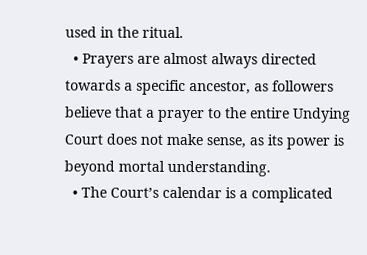used in the ritual.
  • Prayers are almost always directed towards a specific ancestor, as followers believe that a prayer to the entire Undying Court does not make sense, as its power is beyond mortal understanding.
  • The Court’s calendar is a complicated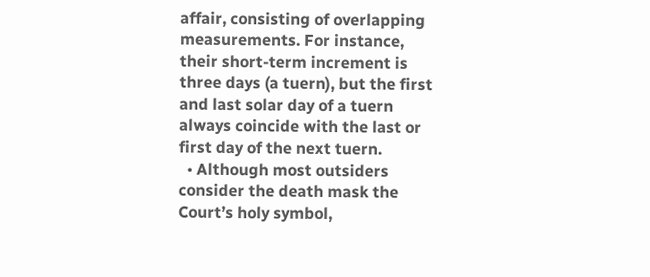affair, consisting of overlapping measurements. For instance, their short-term increment is three days (a tuern), but the first and last solar day of a tuern always coincide with the last or first day of the next tuern.
  • Although most outsiders consider the death mask the Court’s holy symbol,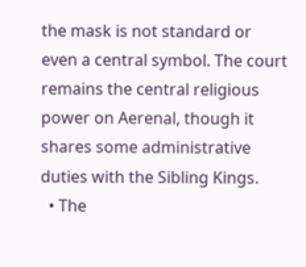the mask is not standard or even a central symbol. The court remains the central religious power on Aerenal, though it shares some administrative duties with the Sibling Kings.
  • The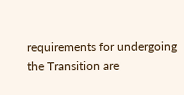requirements for undergoing the Transition are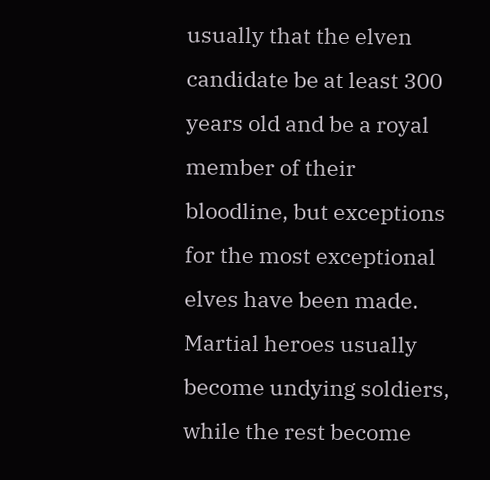usually that the elven candidate be at least 300 years old and be a royal member of their bloodline, but exceptions for the most exceptional elves have been made. Martial heroes usually become undying soldiers, while the rest become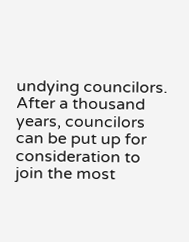undying councilors. After a thousand years, councilors can be put up for consideration to join the most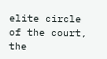elite circle of the court, the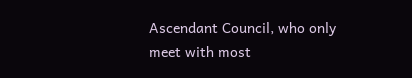Ascendant Council, who only meet with most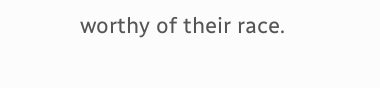worthy of their race.